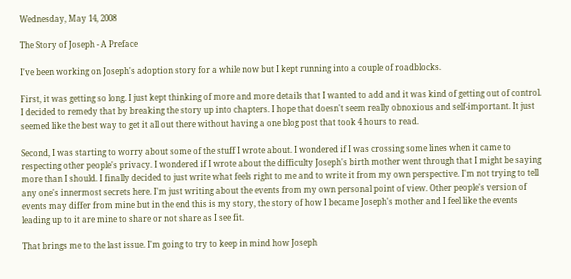Wednesday, May 14, 2008

The Story of Joseph - A Preface

I've been working on Joseph's adoption story for a while now but I kept running into a couple of roadblocks.

First, it was getting so long. I just kept thinking of more and more details that I wanted to add and it was kind of getting out of control. I decided to remedy that by breaking the story up into chapters. I hope that doesn't seem really obnoxious and self-important. It just seemed like the best way to get it all out there without having a one blog post that took 4 hours to read.

Second, I was starting to worry about some of the stuff I wrote about. I wondered if I was crossing some lines when it came to respecting other people's privacy. I wondered if I wrote about the difficulty Joseph's birth mother went through that I might be saying more than I should. I finally decided to just write what feels right to me and to write it from my own perspective. I'm not trying to tell any one's innermost secrets here. I'm just writing about the events from my own personal point of view. Other people's version of events may differ from mine but in the end this is my story, the story of how I became Joseph's mother and I feel like the events leading up to it are mine to share or not share as I see fit.

That brings me to the last issue. I'm going to try to keep in mind how Joseph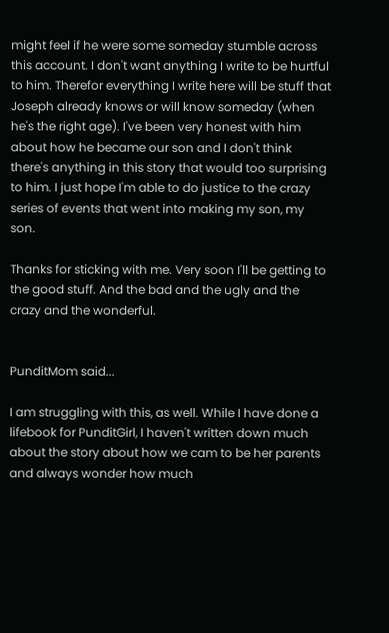might feel if he were some someday stumble across this account. I don't want anything I write to be hurtful to him. Therefor everything I write here will be stuff that Joseph already knows or will know someday (when he's the right age). I've been very honest with him about how he became our son and I don't think there's anything in this story that would too surprising to him. I just hope I'm able to do justice to the crazy series of events that went into making my son, my son.

Thanks for sticking with me. Very soon I'll be getting to the good stuff. And the bad and the ugly and the crazy and the wonderful.


PunditMom said...

I am struggling with this, as well. While I have done a lifebook for PunditGirl, I haven't written down much about the story about how we cam to be her parents and always wonder how much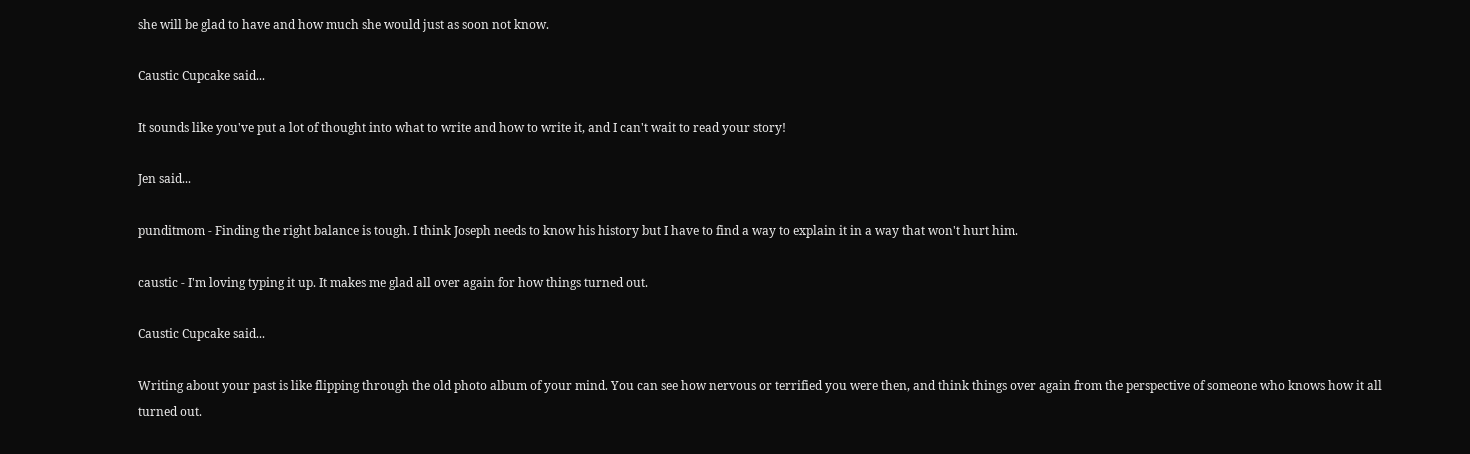she will be glad to have and how much she would just as soon not know.

Caustic Cupcake said...

It sounds like you've put a lot of thought into what to write and how to write it, and I can't wait to read your story!

Jen said...

punditmom - Finding the right balance is tough. I think Joseph needs to know his history but I have to find a way to explain it in a way that won't hurt him.

caustic - I'm loving typing it up. It makes me glad all over again for how things turned out.

Caustic Cupcake said...

Writing about your past is like flipping through the old photo album of your mind. You can see how nervous or terrified you were then, and think things over again from the perspective of someone who knows how it all turned out.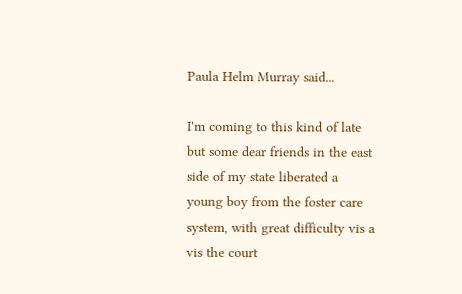Paula Helm Murray said...

I'm coming to this kind of late but some dear friends in the east side of my state liberated a young boy from the foster care system, with great difficulty vis a vis the court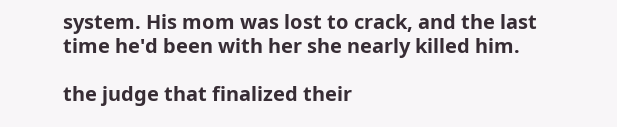system. His mom was lost to crack, and the last time he'd been with her she nearly killed him.

the judge that finalized their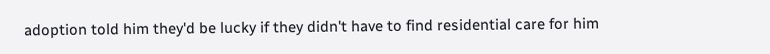adoption told him they'd be lucky if they didn't have to find residential care for him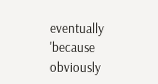eventually 'because obviously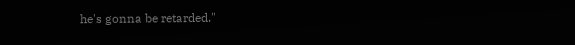he's gonna be retarded."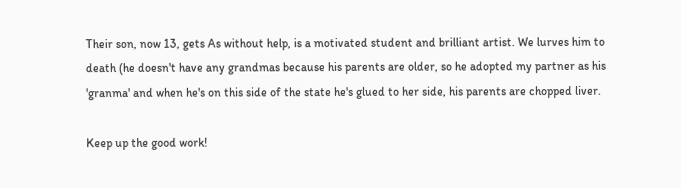Their son, now 13, gets As without help, is a motivated student and brilliant artist. We lurves him to death (he doesn't have any grandmas because his parents are older, so he adopted my partner as his 'granma' and when he's on this side of the state he's glued to her side, his parents are chopped liver.

Keep up the good work!